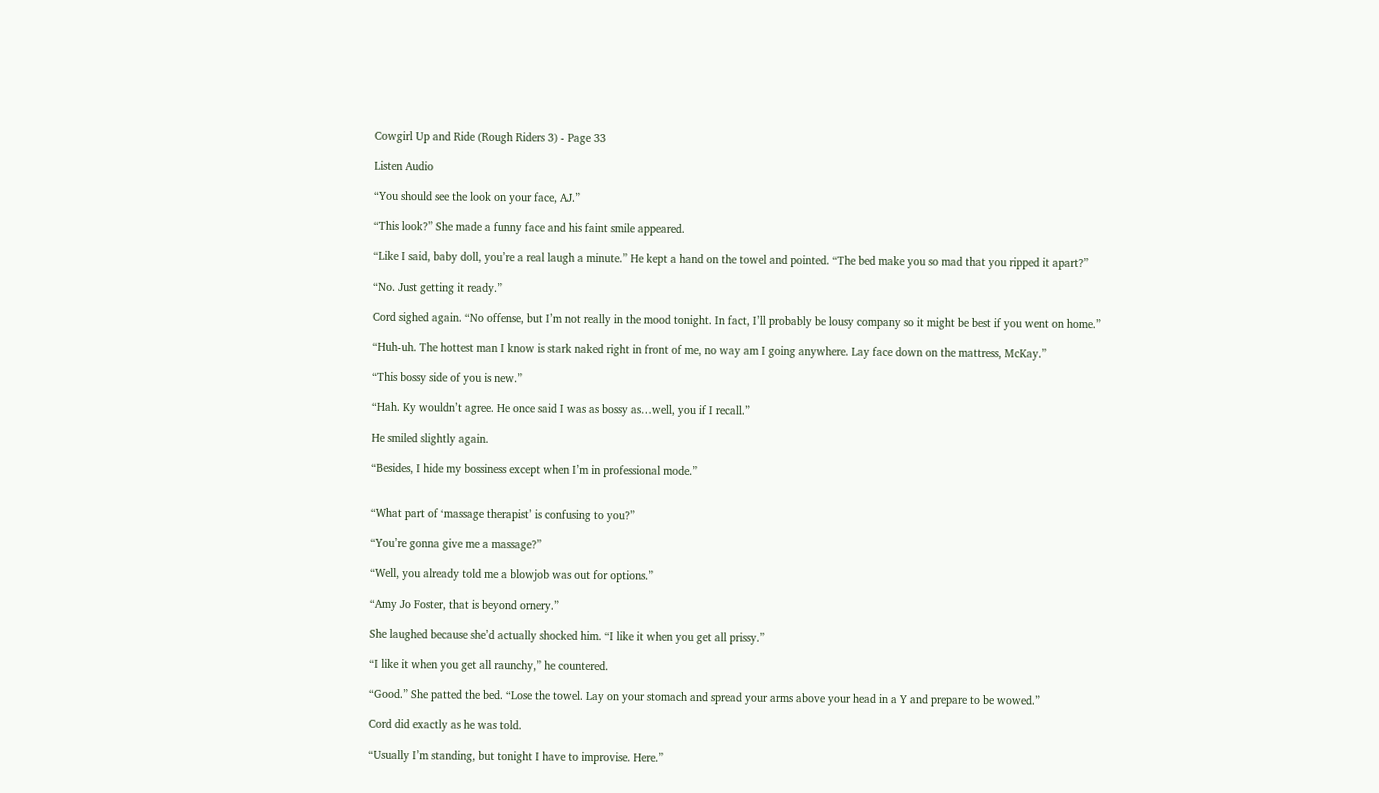Cowgirl Up and Ride (Rough Riders 3) - Page 33

Listen Audio

“You should see the look on your face, AJ.”

“This look?” She made a funny face and his faint smile appeared.

“Like I said, baby doll, you’re a real laugh a minute.” He kept a hand on the towel and pointed. “The bed make you so mad that you ripped it apart?”

“No. Just getting it ready.”

Cord sighed again. “No offense, but I’m not really in the mood tonight. In fact, I’ll probably be lousy company so it might be best if you went on home.”

“Huh-uh. The hottest man I know is stark naked right in front of me, no way am I going anywhere. Lay face down on the mattress, McKay.”

“This bossy side of you is new.”

“Hah. Ky wouldn’t agree. He once said I was as bossy as…well, you if I recall.”

He smiled slightly again.

“Besides, I hide my bossiness except when I’m in professional mode.”


“What part of ‘massage therapist’ is confusing to you?”

“You’re gonna give me a massage?”

“Well, you already told me a blowjob was out for options.”

“Amy Jo Foster, that is beyond ornery.”

She laughed because she’d actually shocked him. “I like it when you get all prissy.”

“I like it when you get all raunchy,” he countered.

“Good.” She patted the bed. “Lose the towel. Lay on your stomach and spread your arms above your head in a Y and prepare to be wowed.”

Cord did exactly as he was told.

“Usually I’m standing, but tonight I have to improvise. Here.”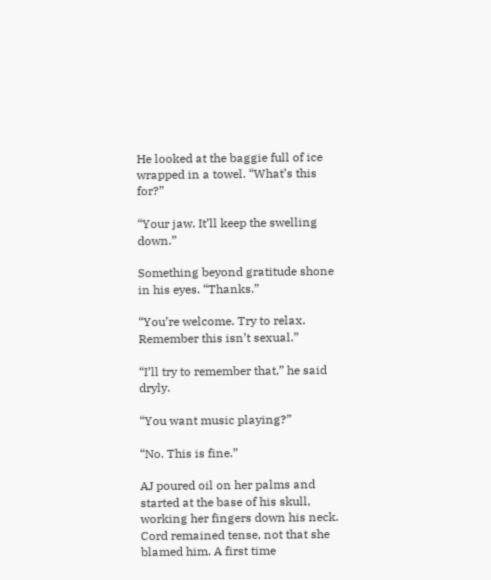He looked at the baggie full of ice wrapped in a towel. “What’s this for?”

“Your jaw. It’ll keep the swelling down.”

Something beyond gratitude shone in his eyes. “Thanks.”

“You’re welcome. Try to relax. Remember this isn’t sexual.”

“I’ll try to remember that,” he said dryly.

“You want music playing?”

“No. This is fine.”

AJ poured oil on her palms and started at the base of his skull, working her fingers down his neck. Cord remained tense, not that she blamed him. A first time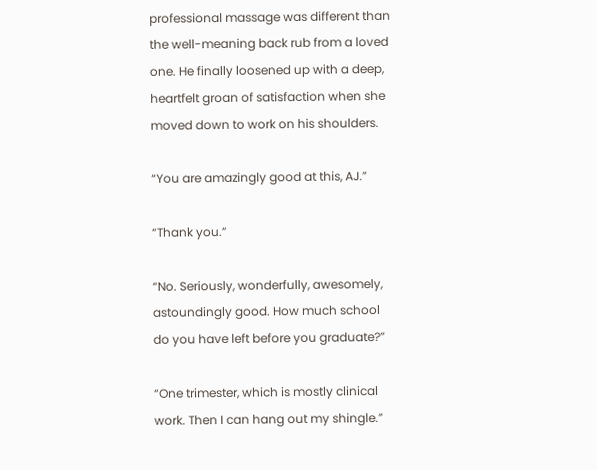professional massage was different than the well-meaning back rub from a loved one. He finally loosened up with a deep, heartfelt groan of satisfaction when she moved down to work on his shoulders.

“You are amazingly good at this, AJ.”

“Thank you.”

“No. Seriously, wonderfully, awesomely, astoundingly good. How much school do you have left before you graduate?”

“One trimester, which is mostly clinical work. Then I can hang out my shingle.”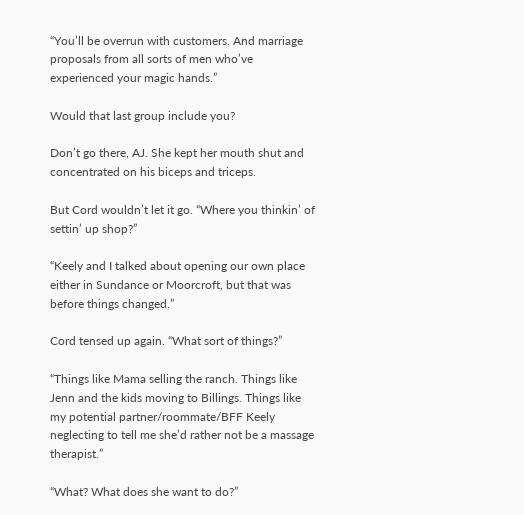“You’ll be overrun with customers. And marriage proposals from all sorts of men who’ve experienced your magic hands.”

Would that last group include you?

Don’t go there, AJ. She kept her mouth shut and concentrated on his biceps and triceps.

But Cord wouldn’t let it go. “Where you thinkin’ of settin’ up shop?”

“Keely and I talked about opening our own place either in Sundance or Moorcroft, but that was before things changed.”

Cord tensed up again. “What sort of things?”

“Things like Mama selling the ranch. Things like Jenn and the kids moving to Billings. Things like my potential partner/roommate/BFF Keely neglecting to tell me she’d rather not be a massage therapist.”

“What? What does she want to do?”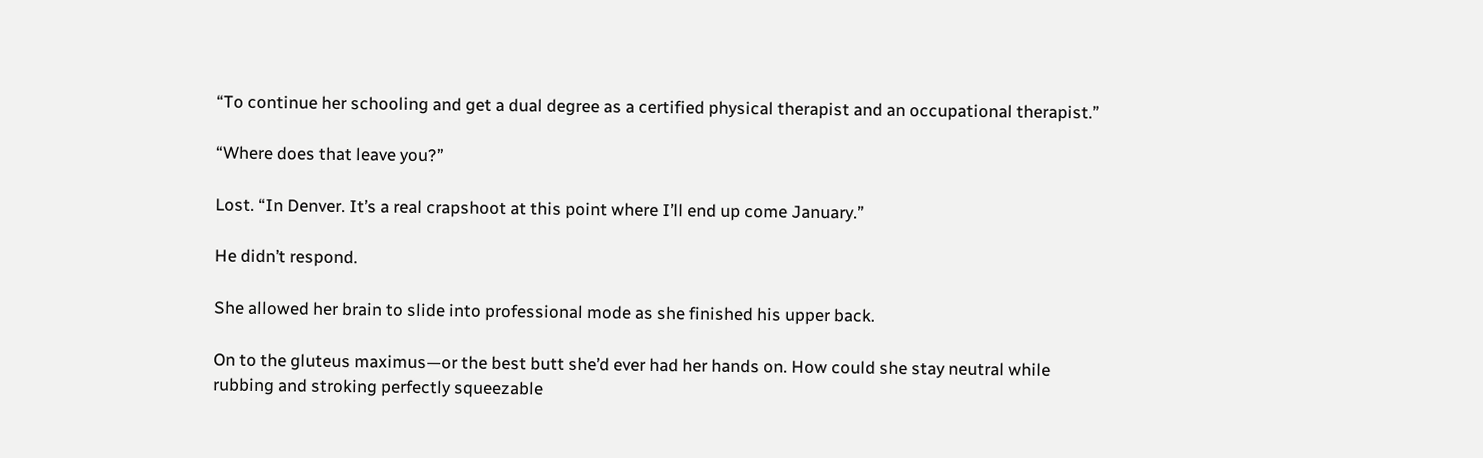“To continue her schooling and get a dual degree as a certified physical therapist and an occupational therapist.”

“Where does that leave you?”

Lost. “In Denver. It’s a real crapshoot at this point where I’ll end up come January.”

He didn’t respond.

She allowed her brain to slide into professional mode as she finished his upper back.

On to the gluteus maximus—or the best butt she’d ever had her hands on. How could she stay neutral while rubbing and stroking perfectly squeezable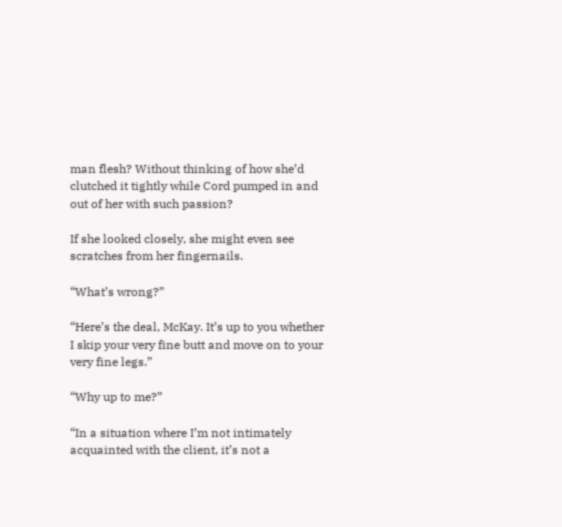man flesh? Without thinking of how she’d clutched it tightly while Cord pumped in and out of her with such passion?

If she looked closely, she might even see scratches from her fingernails.

“What’s wrong?”

“Here’s the deal, McKay. It’s up to you whether I skip your very fine butt and move on to your very fine legs.”

“Why up to me?”

“In a situation where I’m not intimately acquainted with the client, it’s not a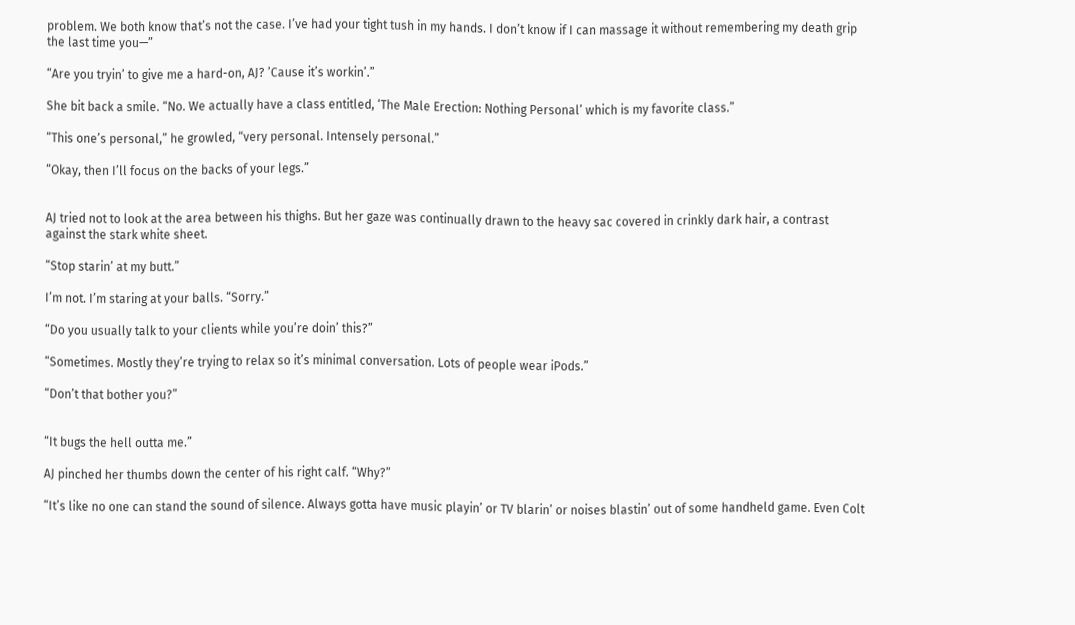problem. We both know that’s not the case. I’ve had your tight tush in my hands. I don’t know if I can massage it without remembering my death grip the last time you—”

“Are you tryin’ to give me a hard-on, AJ? ’Cause it’s workin’.”

She bit back a smile. “No. We actually have a class entitled, ‘The Male Erection: Nothing Personal’ which is my favorite class.”

“This one’s personal,” he growled, “very personal. Intensely personal.”

“Okay, then I’ll focus on the backs of your legs.”


AJ tried not to look at the area between his thighs. But her gaze was continually drawn to the heavy sac covered in crinkly dark hair, a contrast against the stark white sheet.

“Stop starin’ at my butt.”

I’m not. I’m staring at your balls. “Sorry.”

“Do you usually talk to your clients while you’re doin’ this?”

“Sometimes. Mostly they’re trying to relax so it’s minimal conversation. Lots of people wear iPods.”

“Don’t that bother you?”


“It bugs the hell outta me.”

AJ pinched her thumbs down the center of his right calf. “Why?”

“It’s like no one can stand the sound of silence. Always gotta have music playin’ or TV blarin’ or noises blastin’ out of some handheld game. Even Colt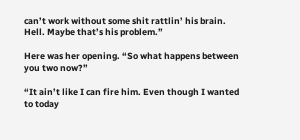can’t work without some shit rattlin’ his brain. Hell. Maybe that’s his problem.”

Here was her opening. “So what happens between you two now?”

“It ain’t like I can fire him. Even though I wanted to today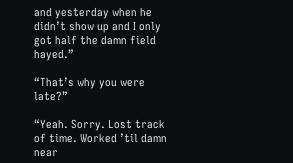and yesterday when he didn’t show up and I only got half the damn field hayed.”

“That’s why you were late?”

“Yeah. Sorry. Lost track of time. Worked ’til damn near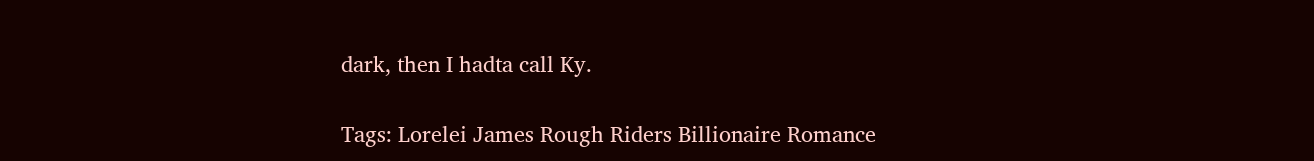dark, then I hadta call Ky.

Tags: Lorelei James Rough Riders Billionaire Romance